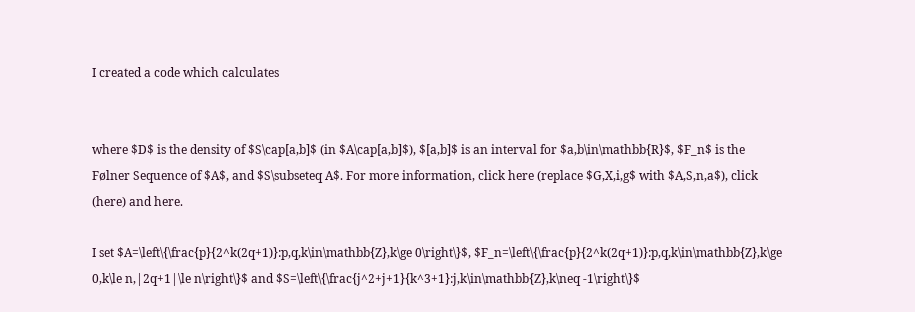I created a code which calculates


where $D$ is the density of $S\cap[a,b]$ (in $A\cap[a,b]$), $[a,b]$ is an interval for $a,b\in\mathbb{R}$, $F_n$ is the Følner Sequence of $A$, and $S\subseteq A$. For more information, click here (replace $G,X,i,g$ with $A,S,n,a$), click (here) and here.

I set $A=\left\{\frac{p}{2^k(2q+1)}:p,q,k\in\mathbb{Z},k\ge 0\right\}$, $F_n=\left\{\frac{p}{2^k(2q+1)}:p,q,k\in\mathbb{Z},k\ge 0,k\le n,|2q+1|\le n\right\}$ and $S=\left\{\frac{j^2+j+1}{k^3+1}:j,k\in\mathbb{Z},k\neq -1\right\}$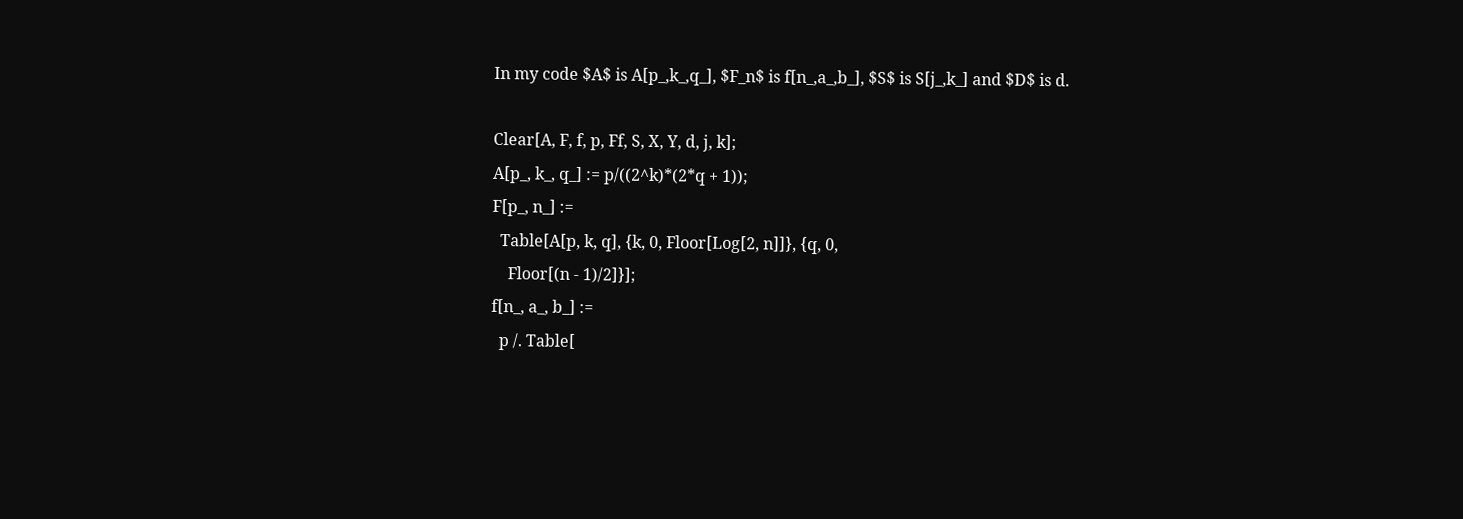In my code $A$ is A[p_,k_,q_], $F_n$ is f[n_,a_,b_], $S$ is S[j_,k_] and $D$ is d.

Clear[A, F, f, p, Ff, S, X, Y, d, j, k];
A[p_, k_, q_] := p/((2^k)*(2*q + 1));
F[p_, n_] :=
  Table[A[p, k, q], {k, 0, Floor[Log[2, n]]}, {q, 0,
    Floor[(n - 1)/2]}];
f[n_, a_, b_] :=
  p /. Table[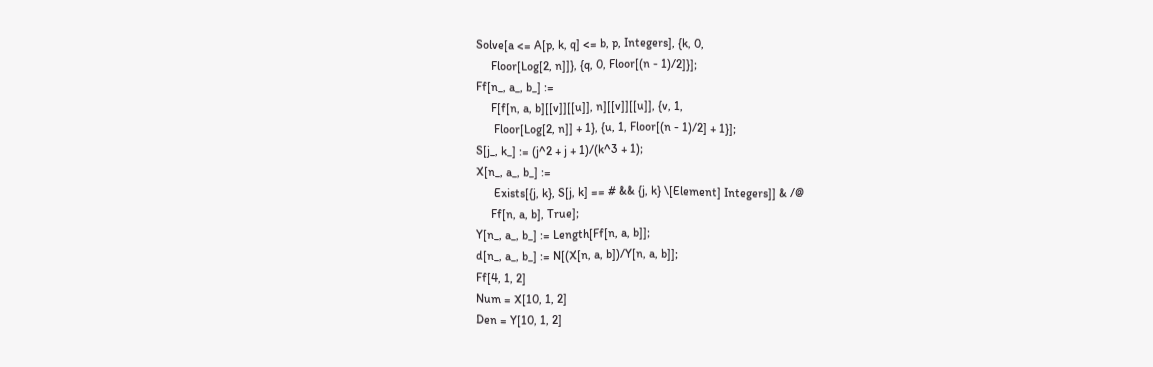Solve[a <= A[p, k, q] <= b, p, Integers], {k, 0,
     Floor[Log[2, n]]}, {q, 0, Floor[(n - 1)/2]}];
Ff[n_, a_, b_] :=
     F[f[n, a, b][[v]][[u]], n][[v]][[u]], {v, 1,
      Floor[Log[2, n]] + 1}, {u, 1, Floor[(n - 1)/2] + 1}];
S[j_, k_] := (j^2 + j + 1)/(k^3 + 1);
X[n_, a_, b_] :=
      Exists[{j, k}, S[j, k] == # && {j, k} \[Element] Integers]] & /@
     Ff[n, a, b], True];
Y[n_, a_, b_] := Length[Ff[n, a, b]];
d[n_, a_, b_] := N[(X[n, a, b])/Y[n, a, b]];
Ff[4, 1, 2]
Num = X[10, 1, 2]
Den = Y[10, 1, 2]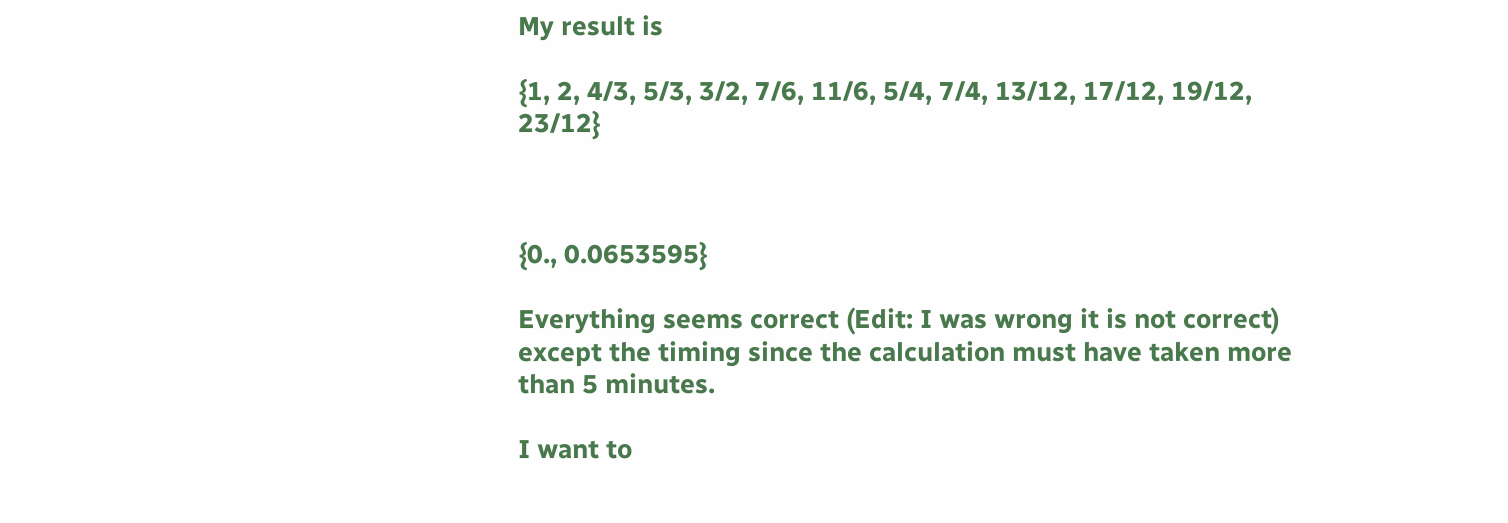My result is

{1, 2, 4/3, 5/3, 3/2, 7/6, 11/6, 5/4, 7/4, 13/12, 17/12, 19/12, 23/12}



{0., 0.0653595}

Everything seems correct (Edit: I was wrong it is not correct) except the timing since the calculation must have taken more than 5 minutes.

I want to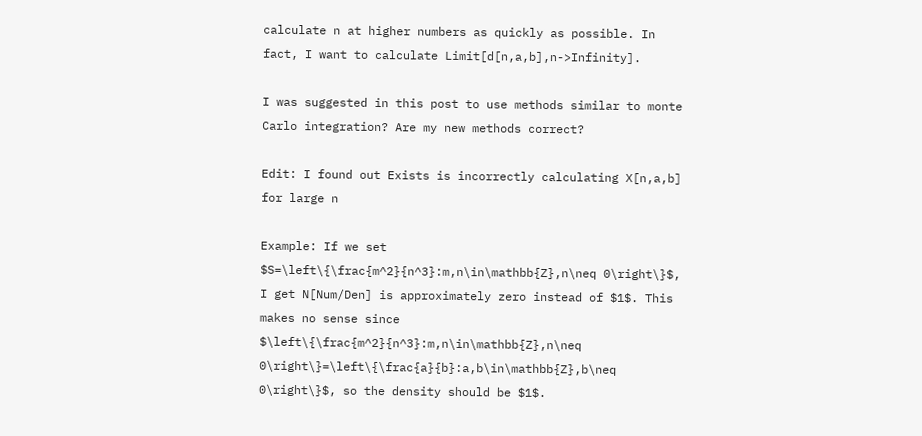calculate n at higher numbers as quickly as possible. In fact, I want to calculate Limit[d[n,a,b],n->Infinity].

I was suggested in this post to use methods similar to monte Carlo integration? Are my new methods correct?

Edit: I found out Exists is incorrectly calculating X[n,a,b] for large n

Example: If we set $S=\left\{\frac{m^2}{n^3}:m,n\in\mathbb{Z},n\neq 0\right\}$, I get N[Num/Den] is approximately zero instead of $1$. This makes no sense since $\left\{\frac{m^2}{n^3}:m,n\in\mathbb{Z},n\neq 0\right\}=\left\{\frac{a}{b}:a,b\in\mathbb{Z},b\neq 0\right\}$, so the density should be $1$.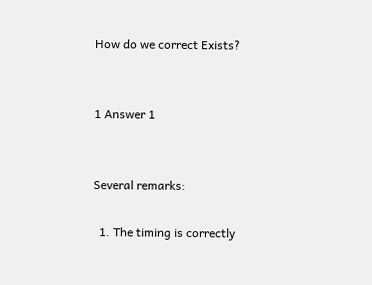How do we correct Exists?


1 Answer 1


Several remarks:

  1. The timing is correctly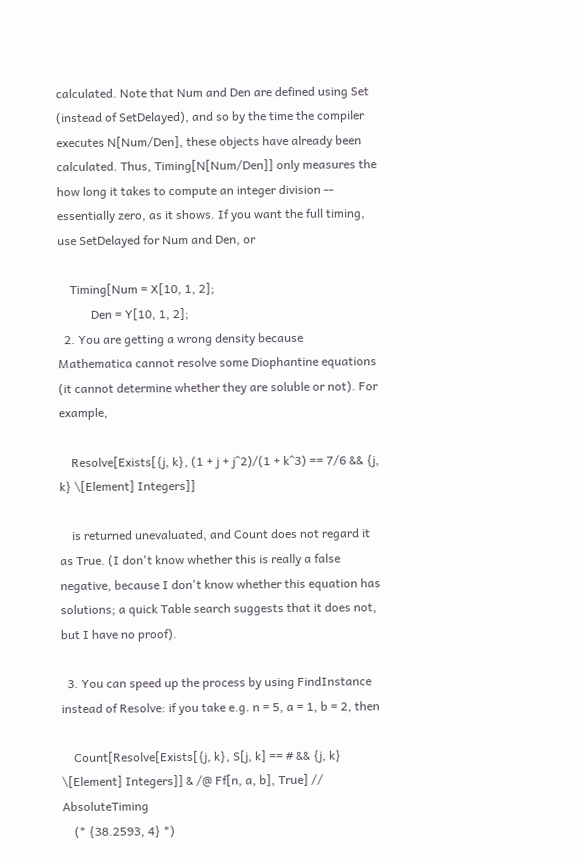calculated. Note that Num and Den are defined using Set (instead of SetDelayed), and so by the time the compiler executes N[Num/Den], these objects have already been calculated. Thus, Timing[N[Num/Den]] only measures the how long it takes to compute an integer division -- essentially zero, as it shows. If you want the full timing, use SetDelayed for Num and Den, or

    Timing[Num = X[10, 1, 2];
           Den = Y[10, 1, 2];
  2. You are getting a wrong density because Mathematica cannot resolve some Diophantine equations (it cannot determine whether they are soluble or not). For example,

    Resolve[Exists[{j, k}, (1 + j + j^2)/(1 + k^3) == 7/6 && {j, k} \[Element] Integers]]

    is returned unevaluated, and Count does not regard it as True. (I don't know whether this is really a false negative, because I don't know whether this equation has solutions; a quick Table search suggests that it does not, but I have no proof).

  3. You can speed up the process by using FindInstance instead of Resolve: if you take e.g. n = 5, a = 1, b = 2, then

    Count[Resolve[Exists[{j, k}, S[j, k] == # && {j, k} \[Element] Integers]] & /@ Ff[n, a, b], True] // AbsoluteTiming
    (* {38.2593, 4} *)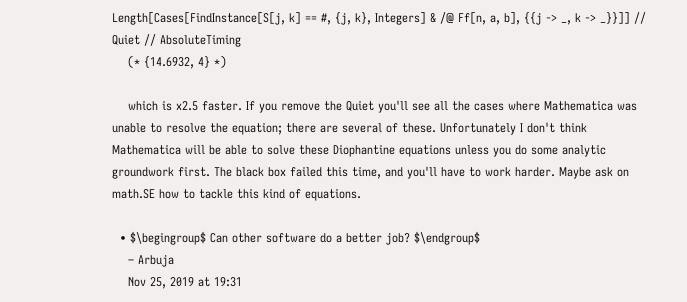Length[Cases[FindInstance[S[j, k] == #, {j, k}, Integers] & /@ Ff[n, a, b], {{j -> _, k -> _}}]] // Quiet // AbsoluteTiming
    (* {14.6932, 4} *)

    which is x2.5 faster. If you remove the Quiet you'll see all the cases where Mathematica was unable to resolve the equation; there are several of these. Unfortunately I don't think Mathematica will be able to solve these Diophantine equations unless you do some analytic groundwork first. The black box failed this time, and you'll have to work harder. Maybe ask on math.SE how to tackle this kind of equations.

  • $\begingroup$ Can other software do a better job? $\endgroup$
    – Arbuja
    Nov 25, 2019 at 19:31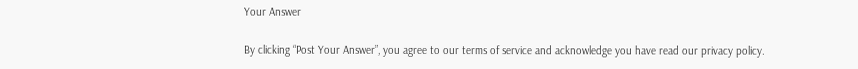Your Answer

By clicking “Post Your Answer”, you agree to our terms of service and acknowledge you have read our privacy policy.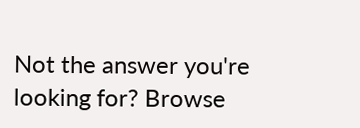Not the answer you're looking for? Browse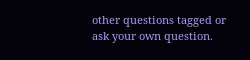other questions tagged or ask your own question.